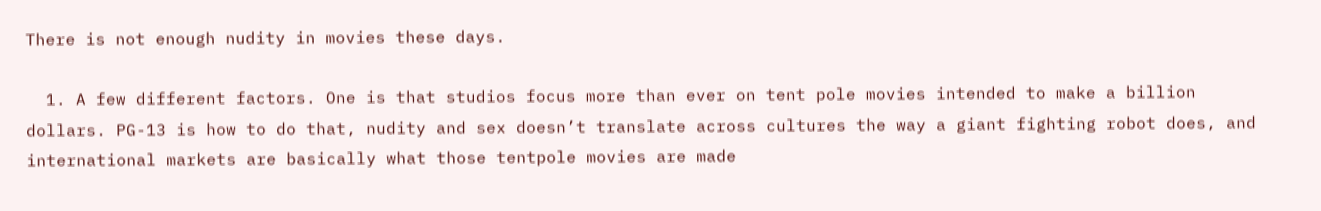There is not enough nudity in movies these days.

  1. A few different factors. One is that studios focus more than ever on tent pole movies intended to make a billion dollars. PG-13 is how to do that, nudity and sex doesn’t translate across cultures the way a giant fighting robot does, and international markets are basically what those tentpole movies are made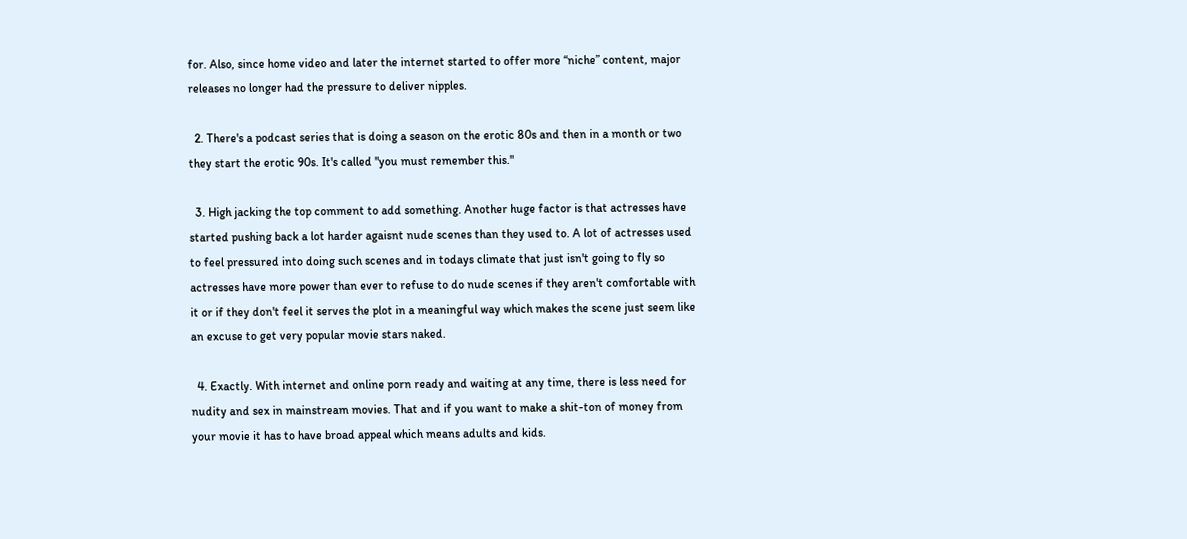for. Also, since home video and later the internet started to offer more “niche” content, major releases no longer had the pressure to deliver nipples.

  2. There's a podcast series that is doing a season on the erotic 80s and then in a month or two they start the erotic 90s. It's called "you must remember this."

  3. High jacking the top comment to add something. Another huge factor is that actresses have started pushing back a lot harder agaisnt nude scenes than they used to. A lot of actresses used to feel pressured into doing such scenes and in todays climate that just isn't going to fly so actresses have more power than ever to refuse to do nude scenes if they aren't comfortable with it or if they don't feel it serves the plot in a meaningful way which makes the scene just seem like an excuse to get very popular movie stars naked.

  4. Exactly. With internet and online porn ready and waiting at any time, there is less need for nudity and sex in mainstream movies. That and if you want to make a shit-ton of money from your movie it has to have broad appeal which means adults and kids.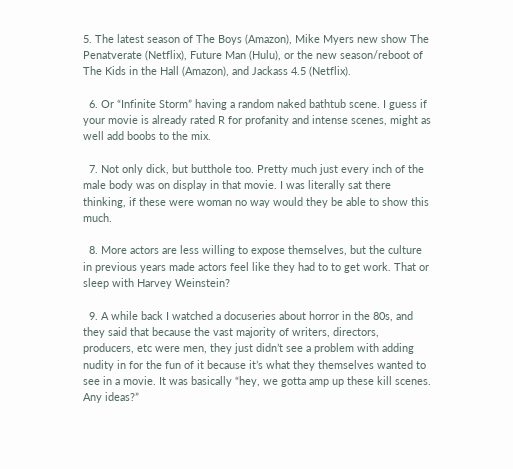5. The latest season of The Boys (Amazon), Mike Myers new show The Penatverate (Netflix), Future Man (Hulu), or the new season/reboot of The Kids in the Hall (Amazon), and Jackass 4.5 (Netflix).

  6. Or “Infinite Storm” having a random naked bathtub scene. I guess if your movie is already rated R for profanity and intense scenes, might as well add boobs to the mix.

  7. Not only dick, but butthole too. Pretty much just every inch of the male body was on display in that movie. I was literally sat there thinking, if these were woman no way would they be able to show this much.

  8. More actors are less willing to expose themselves, but the culture in previous years made actors feel like they had to to get work. That or sleep with Harvey Weinstein?

  9. A while back I watched a docuseries about horror in the 80s, and they said that because the vast majority of writers, directors, producers, etc were men, they just didn’t see a problem with adding nudity in for the fun of it because it’s what they themselves wanted to see in a movie. It was basically “hey, we gotta amp up these kill scenes. Any ideas?”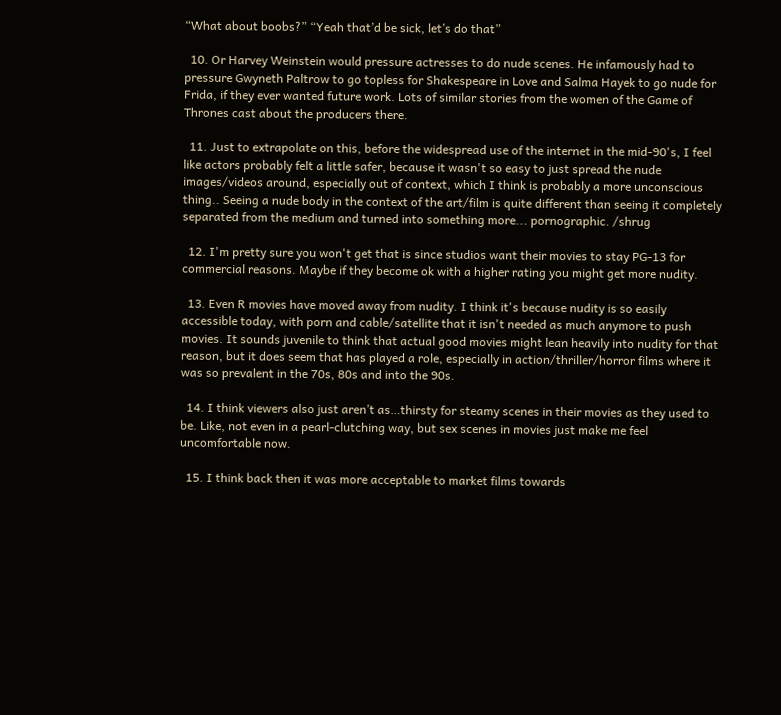“What about boobs?” “Yeah that’d be sick, let’s do that”

  10. Or Harvey Weinstein would pressure actresses to do nude scenes. He infamously had to pressure Gwyneth Paltrow to go topless for Shakespeare in Love and Salma Hayek to go nude for Frida, if they ever wanted future work. Lots of similar stories from the women of the Game of Thrones cast about the producers there.

  11. Just to extrapolate on this, before the widespread use of the internet in the mid-90's, I feel like actors probably felt a little safer, because it wasn't so easy to just spread the nude images/videos around, especially out of context, which I think is probably a more unconscious thing.. Seeing a nude body in the context of the art/film is quite different than seeing it completely separated from the medium and turned into something more... pornographic. /shrug

  12. I'm pretty sure you won't get that is since studios want their movies to stay PG-13 for commercial reasons. Maybe if they become ok with a higher rating you might get more nudity.

  13. Even R movies have moved away from nudity. I think it's because nudity is so easily accessible today, with porn and cable/satellite that it isn't needed as much anymore to push movies. It sounds juvenile to think that actual good movies might lean heavily into nudity for that reason, but it does seem that has played a role, especially in action/thriller/horror films where it was so prevalent in the 70s, 80s and into the 90s.

  14. I think viewers also just aren’t as…thirsty for steamy scenes in their movies as they used to be. Like, not even in a pearl-clutching way, but sex scenes in movies just make me feel uncomfortable now.

  15. I think back then it was more acceptable to market films towards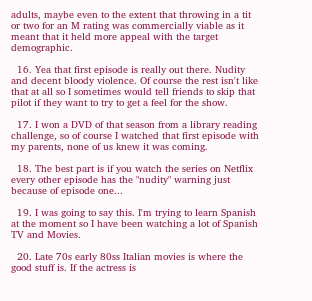adults, maybe even to the extent that throwing in a tit or two for an M rating was commercially viable as it meant that it held more appeal with the target demographic.

  16. Yea that first episode is really out there. Nudity and decent bloody violence. Of course the rest isn't like that at all so I sometimes would tell friends to skip that pilot if they want to try to get a feel for the show.

  17. I won a DVD of that season from a library reading challenge, so of course I watched that first episode with my parents, none of us knew it was coming.

  18. The best part is if you watch the series on Netflix every other episode has the "nudity" warning just because of episode one...

  19. I was going to say this. I'm trying to learn Spanish at the moment so I have been watching a lot of Spanish TV and Movies.

  20. Late 70s early 80ss Italian movies is where the good stuff is. If the actress is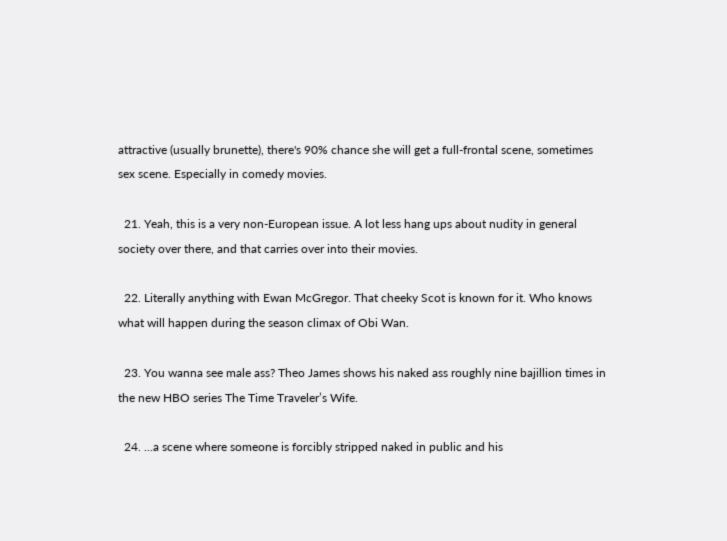attractive (usually brunette), there's 90% chance she will get a full-frontal scene, sometimes sex scene. Especially in comedy movies.

  21. Yeah, this is a very non-European issue. A lot less hang ups about nudity in general society over there, and that carries over into their movies.

  22. Literally anything with Ewan McGregor. That cheeky Scot is known for it. Who knows what will happen during the season climax of Obi Wan.

  23. You wanna see male ass? Theo James shows his naked ass roughly nine bajillion times in the new HBO series The Time Traveler’s Wife.

  24. ...a scene where someone is forcibly stripped naked in public and his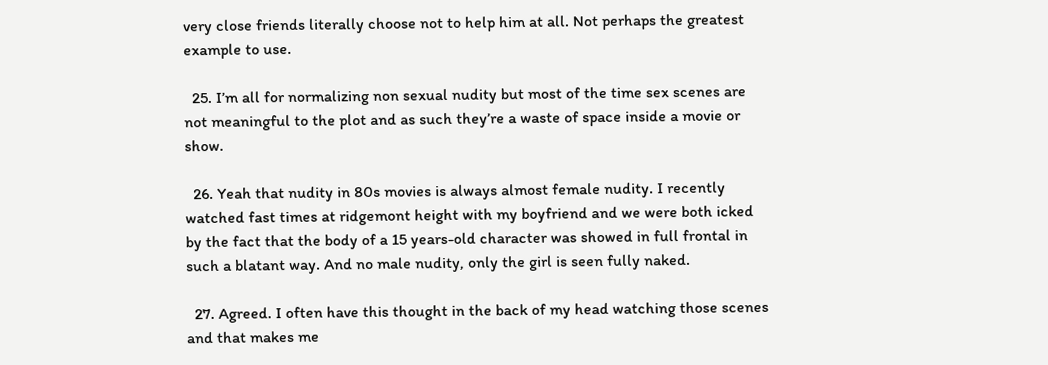very close friends literally choose not to help him at all. Not perhaps the greatest example to use.

  25. I’m all for normalizing non sexual nudity but most of the time sex scenes are not meaningful to the plot and as such they’re a waste of space inside a movie or show.

  26. Yeah that nudity in 80s movies is always almost female nudity. I recently watched fast times at ridgemont height with my boyfriend and we were both icked by the fact that the body of a 15 years-old character was showed in full frontal in such a blatant way. And no male nudity, only the girl is seen fully naked.

  27. Agreed. I often have this thought in the back of my head watching those scenes and that makes me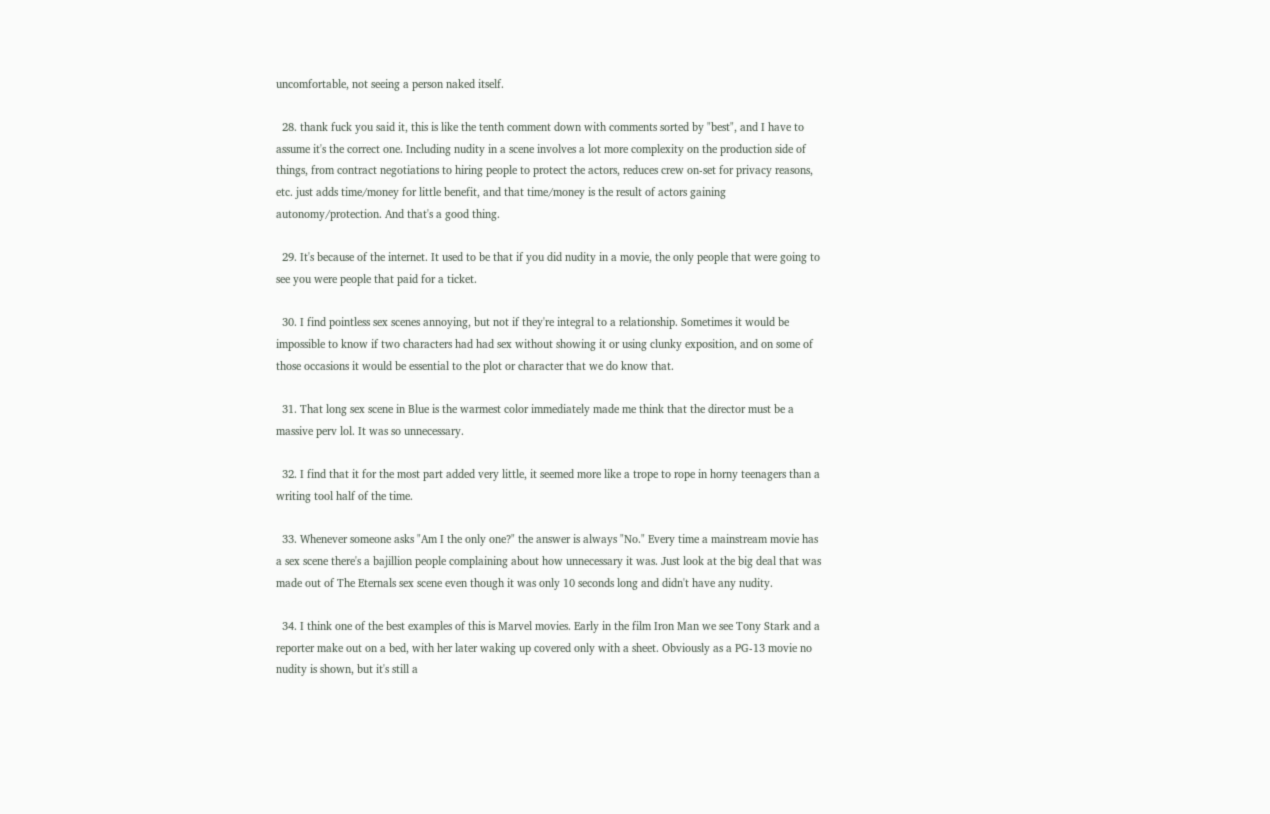uncomfortable, not seeing a person naked itself.

  28. thank fuck you said it, this is like the tenth comment down with comments sorted by "best", and I have to assume it's the correct one. Including nudity in a scene involves a lot more complexity on the production side of things, from contract negotiations to hiring people to protect the actors, reduces crew on-set for privacy reasons, etc. just adds time/money for little benefit, and that time/money is the result of actors gaining autonomy/protection. And that's a good thing.

  29. It's because of the internet. It used to be that if you did nudity in a movie, the only people that were going to see you were people that paid for a ticket.

  30. I find pointless sex scenes annoying, but not if they're integral to a relationship. Sometimes it would be impossible to know if two characters had had sex without showing it or using clunky exposition, and on some of those occasions it would be essential to the plot or character that we do know that.

  31. That long sex scene in Blue is the warmest color immediately made me think that the director must be a massive perv lol. It was so unnecessary.

  32. I find that it for the most part added very little, it seemed more like a trope to rope in horny teenagers than a writing tool half of the time.

  33. Whenever someone asks "Am I the only one?" the answer is always "No." Every time a mainstream movie has a sex scene there's a bajillion people complaining about how unnecessary it was. Just look at the big deal that was made out of The Eternals sex scene even though it was only 10 seconds long and didn't have any nudity.

  34. I think one of the best examples of this is Marvel movies. Early in the film Iron Man we see Tony Stark and a reporter make out on a bed, with her later waking up covered only with a sheet. Obviously as a PG-13 movie no nudity is shown, but it's still a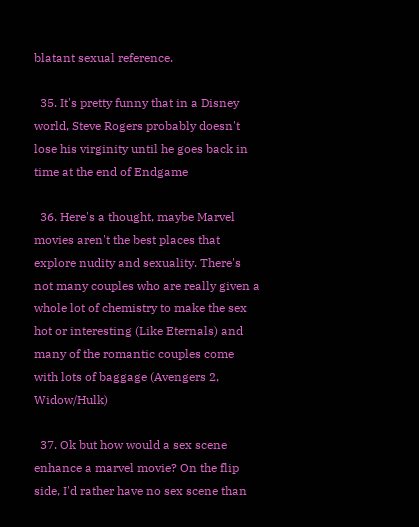blatant sexual reference.

  35. It's pretty funny that in a Disney world, Steve Rogers probably doesn't lose his virginity until he goes back in time at the end of Endgame

  36. Here's a thought, maybe Marvel movies aren't the best places that explore nudity and sexuality. There's not many couples who are really given a whole lot of chemistry to make the sex hot or interesting (Like Eternals) and many of the romantic couples come with lots of baggage (Avengers 2, Widow/Hulk)

  37. Ok but how would a sex scene enhance a marvel movie? On the flip side, I'd rather have no sex scene than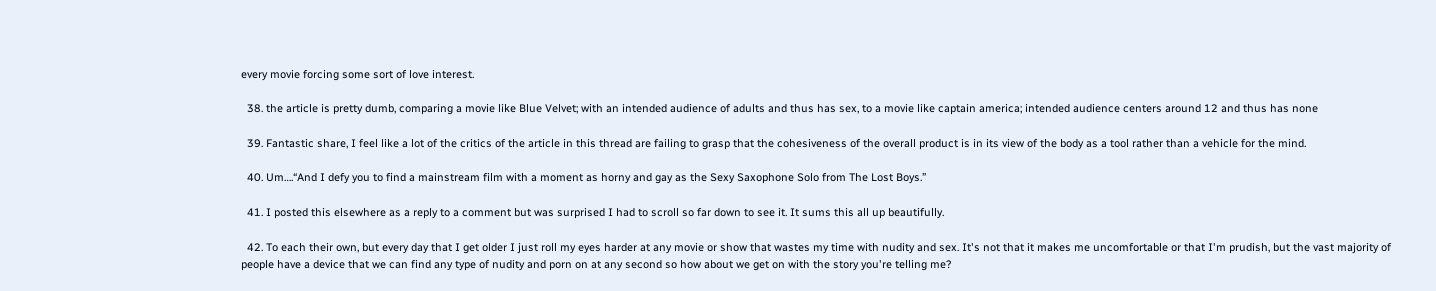every movie forcing some sort of love interest.

  38. the article is pretty dumb, comparing a movie like Blue Velvet; with an intended audience of adults and thus has sex, to a movie like captain america; intended audience centers around 12 and thus has none

  39. Fantastic share, I feel like a lot of the critics of the article in this thread are failing to grasp that the cohesiveness of the overall product is in its view of the body as a tool rather than a vehicle for the mind.

  40. Um….“And I defy you to find a mainstream film with a moment as horny and gay as the Sexy Saxophone Solo from The Lost Boys.”

  41. I posted this elsewhere as a reply to a comment but was surprised I had to scroll so far down to see it. It sums this all up beautifully.

  42. To each their own, but every day that I get older I just roll my eyes harder at any movie or show that wastes my time with nudity and sex. It's not that it makes me uncomfortable or that I'm prudish, but the vast majority of people have a device that we can find any type of nudity and porn on at any second so how about we get on with the story you're telling me?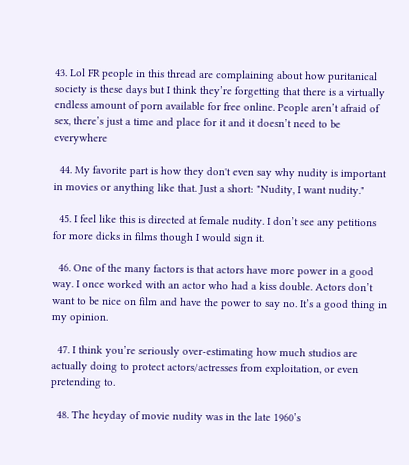43. Lol FR people in this thread are complaining about how puritanical society is these days but I think they’re forgetting that there is a virtually endless amount of porn available for free online. People aren’t afraid of sex, there’s just a time and place for it and it doesn’t need to be everywhere

  44. My favorite part is how they don't even say why nudity is important in movies or anything like that. Just a short: "Nudity, I want nudity."

  45. I feel like this is directed at female nudity. I don’t see any petitions for more dicks in films though I would sign it.

  46. One of the many factors is that actors have more power in a good way. I once worked with an actor who had a kiss double. Actors don’t want to be nice on film and have the power to say no. It’s a good thing in my opinion.

  47. I think you’re seriously over-estimating how much studios are actually doing to protect actors/actresses from exploitation, or even pretending to.

  48. The heyday of movie nudity was in the late 1960’s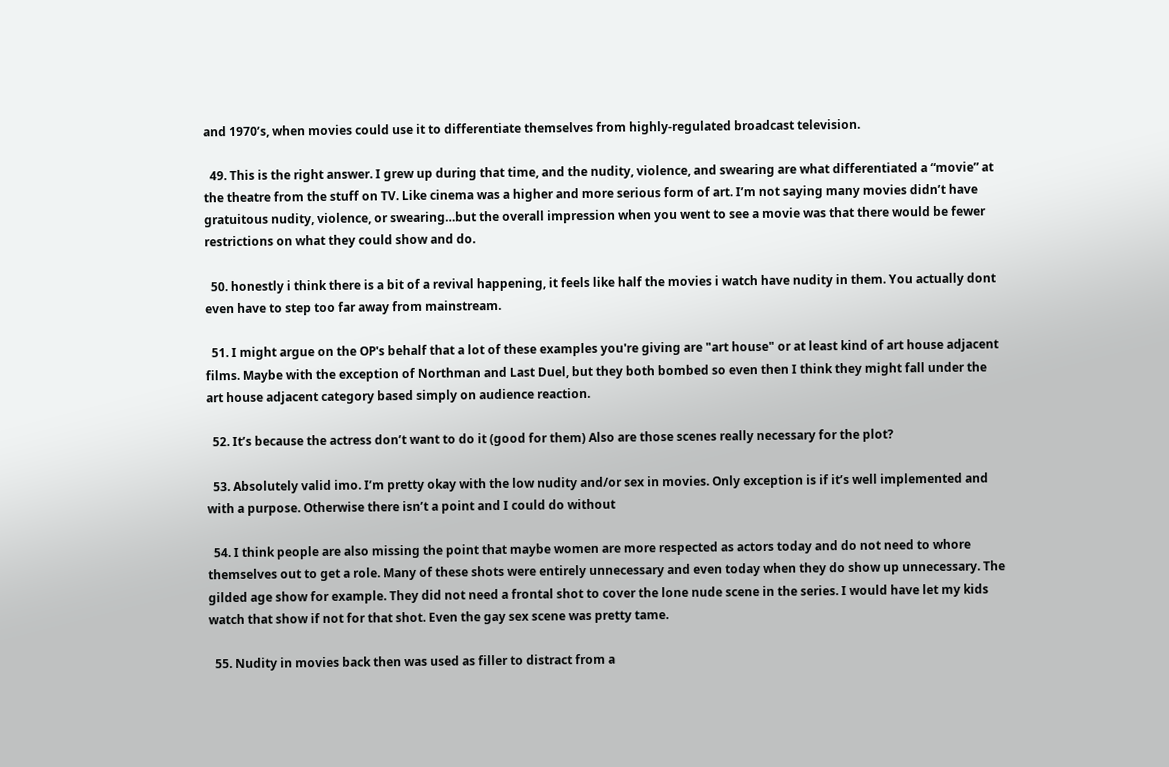and 1970’s, when movies could use it to differentiate themselves from highly-regulated broadcast television.

  49. This is the right answer. I grew up during that time, and the nudity, violence, and swearing are what differentiated a “movie” at the theatre from the stuff on TV. Like cinema was a higher and more serious form of art. I’m not saying many movies didn’t have gratuitous nudity, violence, or swearing…but the overall impression when you went to see a movie was that there would be fewer restrictions on what they could show and do.

  50. honestly i think there is a bit of a revival happening, it feels like half the movies i watch have nudity in them. You actually dont even have to step too far away from mainstream.

  51. I might argue on the OP's behalf that a lot of these examples you're giving are "art house" or at least kind of art house adjacent films. Maybe with the exception of Northman and Last Duel, but they both bombed so even then I think they might fall under the art house adjacent category based simply on audience reaction.

  52. It’s because the actress don’t want to do it (good for them) Also are those scenes really necessary for the plot?

  53. Absolutely valid imo. I’m pretty okay with the low nudity and/or sex in movies. Only exception is if it’s well implemented and with a purpose. Otherwise there isn’t a point and I could do without

  54. I think people are also missing the point that maybe women are more respected as actors today and do not need to whore themselves out to get a role. Many of these shots were entirely unnecessary and even today when they do show up unnecessary. The gilded age show for example. They did not need a frontal shot to cover the lone nude scene in the series. I would have let my kids watch that show if not for that shot. Even the gay sex scene was pretty tame.

  55. Nudity in movies back then was used as filler to distract from a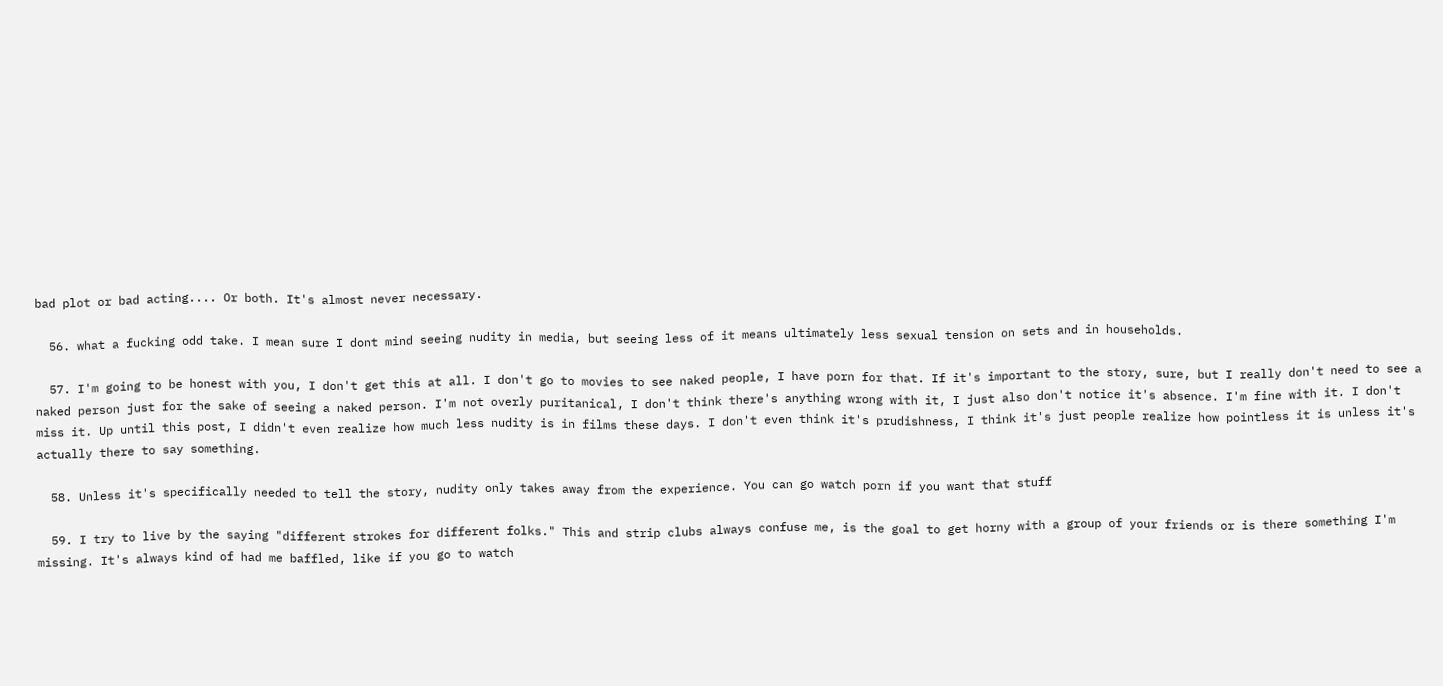bad plot or bad acting.... Or both. It's almost never necessary.

  56. what a fucking odd take. I mean sure I dont mind seeing nudity in media, but seeing less of it means ultimately less sexual tension on sets and in households.

  57. I'm going to be honest with you, I don't get this at all. I don't go to movies to see naked people, I have porn for that. If it's important to the story, sure, but I really don't need to see a naked person just for the sake of seeing a naked person. I'm not overly puritanical, I don't think there's anything wrong with it, I just also don't notice it's absence. I'm fine with it. I don't miss it. Up until this post, I didn't even realize how much less nudity is in films these days. I don't even think it's prudishness, I think it's just people realize how pointless it is unless it's actually there to say something.

  58. Unless it's specifically needed to tell the story, nudity only takes away from the experience. You can go watch porn if you want that stuff

  59. I try to live by the saying "different strokes for different folks." This and strip clubs always confuse me, is the goal to get horny with a group of your friends or is there something I'm missing. It's always kind of had me baffled, like if you go to watch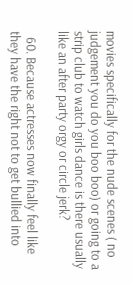movies specifically for the nude scenes ( no judgement you do you boo boo) or going to a strip club to watch girls dance is there usually like an after party orgy or circle jerk?

  60. Because actresses now finally feel like they have the right not to get bullied into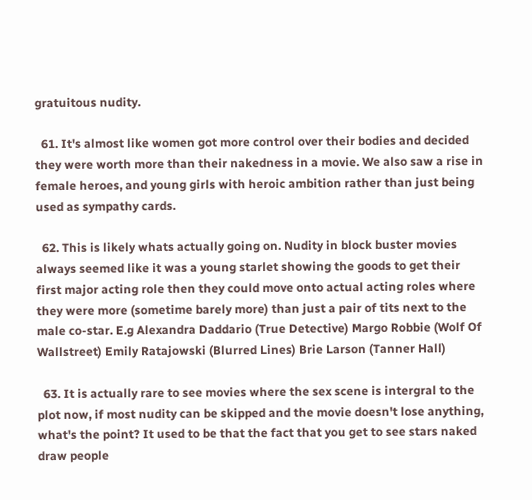gratuitous nudity.

  61. It's almost like women got more control over their bodies and decided they were worth more than their nakedness in a movie. We also saw a rise in female heroes, and young girls with heroic ambition rather than just being used as sympathy cards.

  62. This is likely whats actually going on. Nudity in block buster movies always seemed like it was a young starlet showing the goods to get their first major acting role then they could move onto actual acting roles where they were more (sometime barely more) than just a pair of tits next to the male co-star. E.g Alexandra Daddario (True Detective) Margo Robbie (Wolf Of Wallstreet) Emily Ratajowski (Blurred Lines) Brie Larson (Tanner Hall)

  63. It is actually rare to see movies where the sex scene is intergral to the plot now, if most nudity can be skipped and the movie doesn't lose anything, what's the point? It used to be that the fact that you get to see stars naked draw people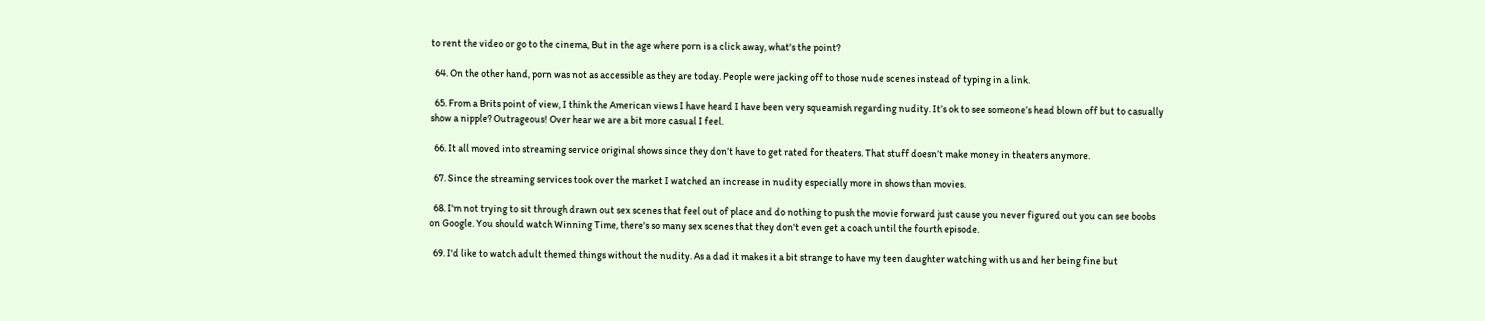to rent the video or go to the cinema, But in the age where porn is a click away, what's the point?

  64. On the other hand, porn was not as accessible as they are today. People were jacking off to those nude scenes instead of typing in a link.

  65. From a Brits point of view, I think the American views I have heard I have been very squeamish regarding nudity. It’s ok to see someone’s head blown off but to casually show a nipple? Outrageous! Over hear we are a bit more casual I feel.

  66. It all moved into streaming service original shows since they don’t have to get rated for theaters. That stuff doesn’t make money in theaters anymore.

  67. Since the streaming services took over the market I watched an increase in nudity especially more in shows than movies.

  68. I'm not trying to sit through drawn out sex scenes that feel out of place and do nothing to push the movie forward just cause you never figured out you can see boobs on Google. You should watch Winning Time, there's so many sex scenes that they don't even get a coach until the fourth episode.

  69. I'd like to watch adult themed things without the nudity. As a dad it makes it a bit strange to have my teen daughter watching with us and her being fine but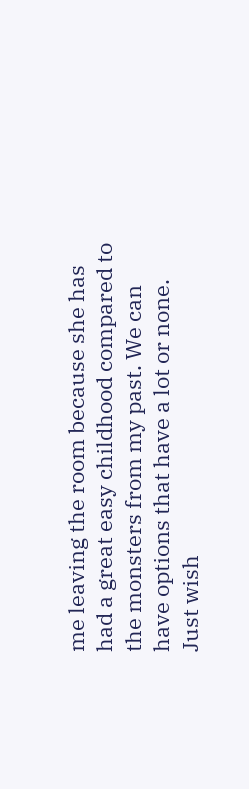me leaving the room because she has had a great easy childhood compared to the monsters from my past. We can have options that have a lot or none. Just wish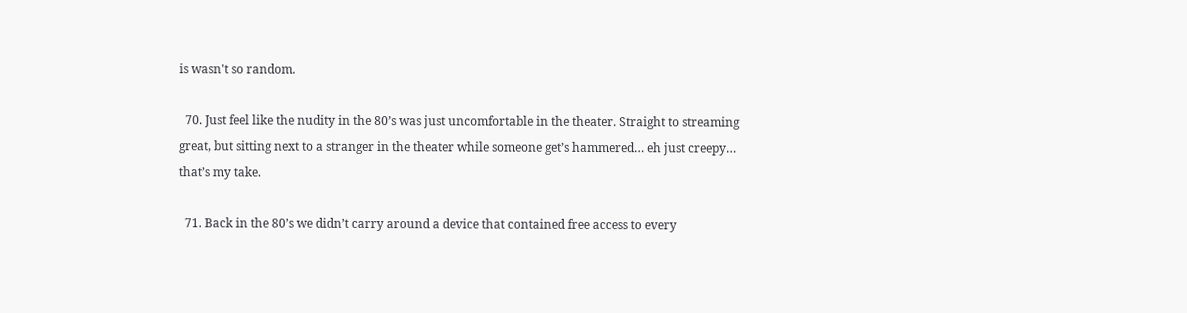is wasn't so random.

  70. Just feel like the nudity in the 80’s was just uncomfortable in the theater. Straight to streaming great, but sitting next to a stranger in the theater while someone get’s hammered… eh just creepy… that’s my take.

  71. Back in the 80’s we didn’t carry around a device that contained free access to every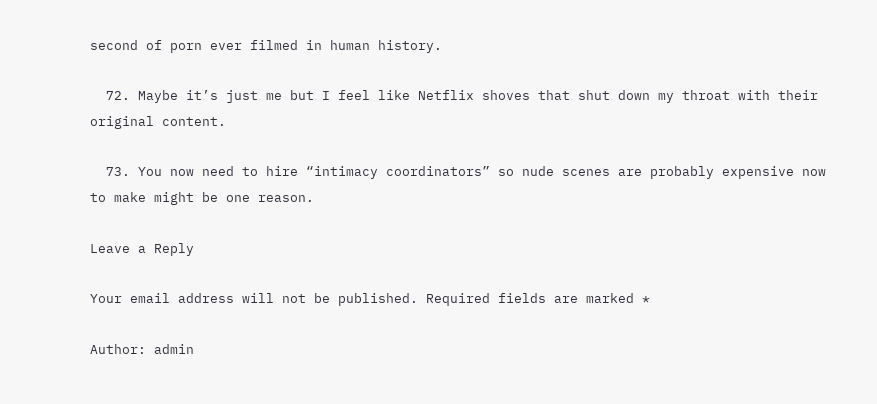second of porn ever filmed in human history.

  72. Maybe it’s just me but I feel like Netflix shoves that shut down my throat with their original content.

  73. You now need to hire “intimacy coordinators” so nude scenes are probably expensive now to make might be one reason.

Leave a Reply

Your email address will not be published. Required fields are marked *

Author: admin